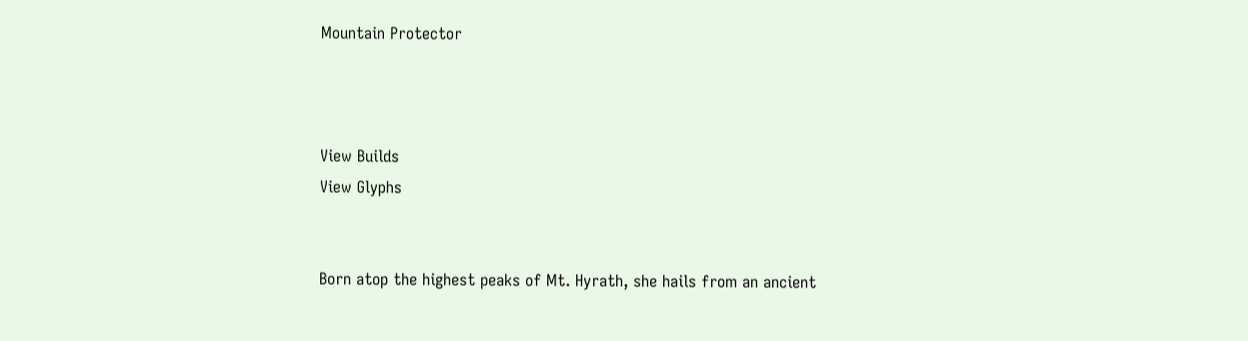Mountain Protector



View Builds
View Glyphs


Born atop the highest peaks of Mt. Hyrath, she hails from an ancient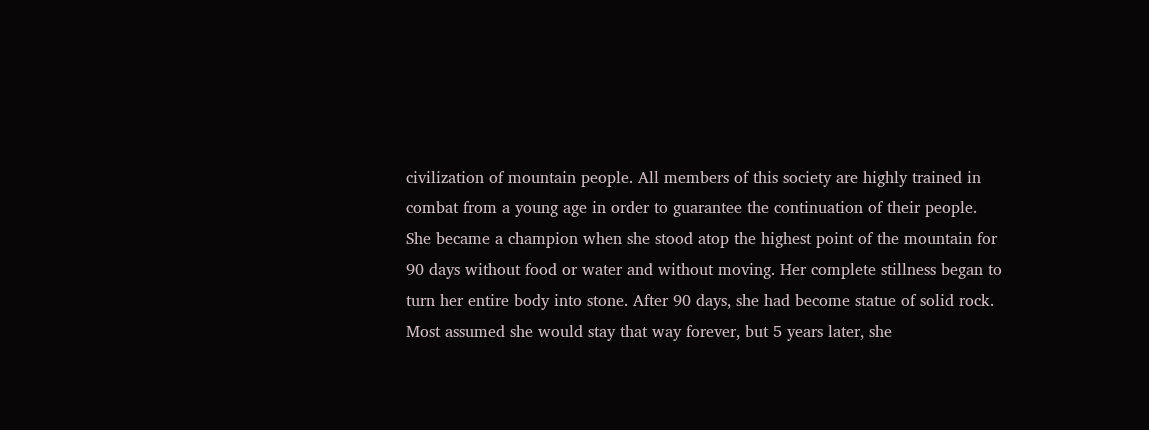civilization of mountain people. All members of this society are highly trained in combat from a young age in order to guarantee the continuation of their people. She became a champion when she stood atop the highest point of the mountain for 90 days without food or water and without moving. Her complete stillness began to turn her entire body into stone. After 90 days, she had become statue of solid rock. Most assumed she would stay that way forever, but 5 years later, she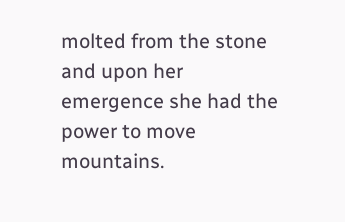molted from the stone and upon her emergence she had the power to move mountains.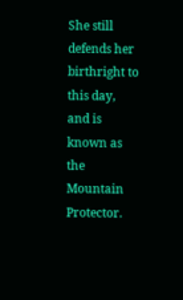She still defends her birthright to this day, and is known as the Mountain Protector.